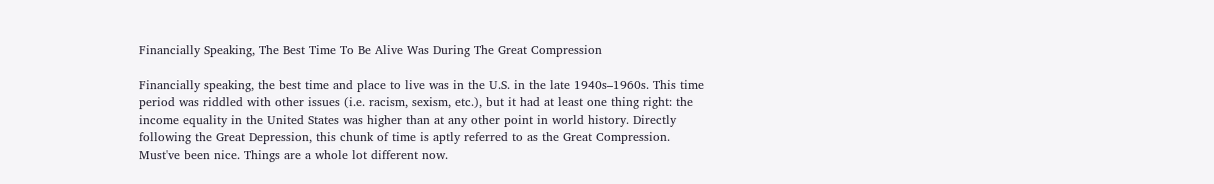Financially Speaking, The Best Time To Be Alive Was During The Great Compression

Financially speaking, the best time and place to live was in the U.S. in the late 1940s–1960s. This time period was riddled with other issues (i.e. racism, sexism, etc.), but it had at least one thing right: the income equality in the United States was higher than at any other point in world history. Directly following the Great Depression, this chunk of time is aptly referred to as the Great Compression. Must've been nice. Things are a whole lot different now.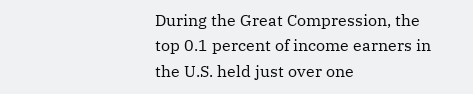During the Great Compression, the top 0.1 percent of income earners in the U.S. held just over one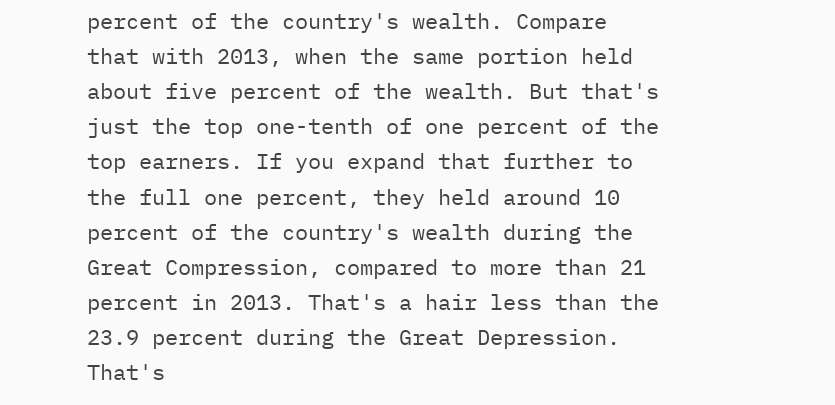percent of the country's wealth. Compare that with 2013, when the same portion held about five percent of the wealth. But that's just the top one-tenth of one percent of the top earners. If you expand that further to the full one percent, they held around 10 percent of the country's wealth during the Great Compression, compared to more than 21 percent in 2013. That's a hair less than the 23.9 percent during the Great Depression. That's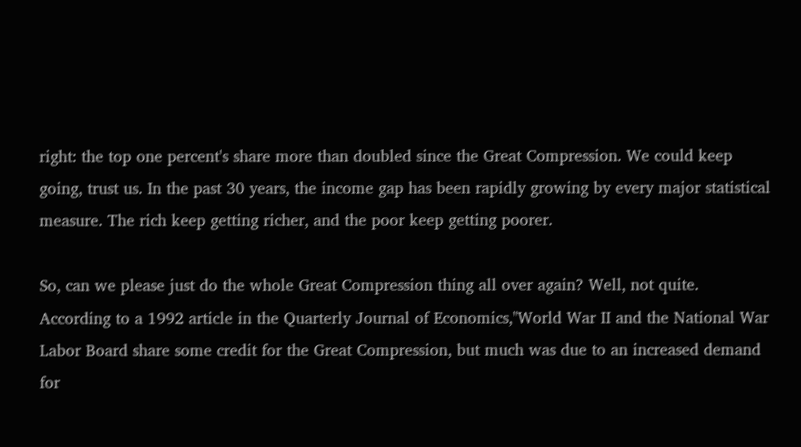right: the top one percent's share more than doubled since the Great Compression. We could keep going, trust us. In the past 30 years, the income gap has been rapidly growing by every major statistical measure. The rich keep getting richer, and the poor keep getting poorer.

So, can we please just do the whole Great Compression thing all over again? Well, not quite. According to a 1992 article in the Quarterly Journal of Economics,"World War II and the National War Labor Board share some credit for the Great Compression, but much was due to an increased demand for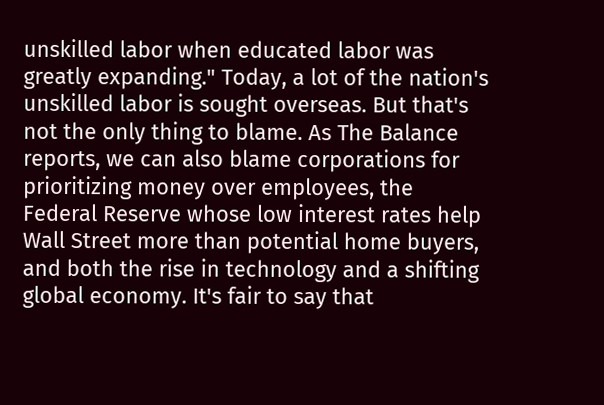unskilled labor when educated labor was greatly expanding." Today, a lot of the nation's unskilled labor is sought overseas. But that's not the only thing to blame. As The Balance reports, we can also blame corporations for prioritizing money over employees, the Federal Reserve whose low interest rates help Wall Street more than potential home buyers, and both the rise in technology and a shifting global economy. It's fair to say that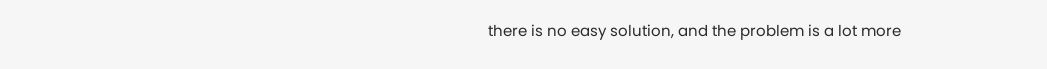there is no easy solution, and the problem is a lot more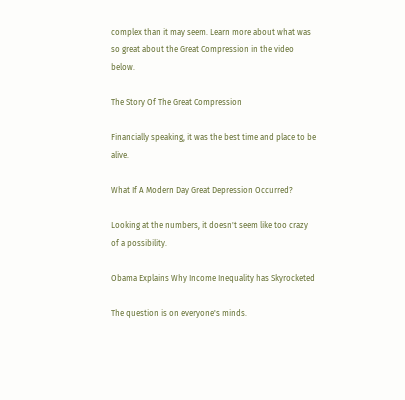complex than it may seem. Learn more about what was so great about the Great Compression in the video below.

The Story Of The Great Compression

Financially speaking, it was the best time and place to be alive.

What If A Modern Day Great Depression Occurred?

Looking at the numbers, it doesn't seem like too crazy of a possibility.

Obama Explains Why Income Inequality has Skyrocketed

The question is on everyone's minds.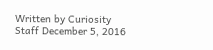Written by Curiosity Staff December 5, 2016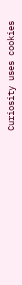Curiosity uses cookies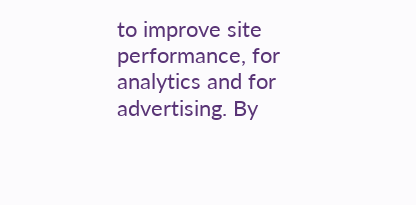to improve site performance, for analytics and for advertising. By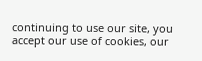continuing to use our site, you accept our use of cookies, our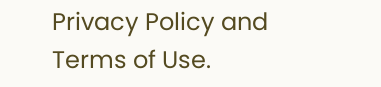Privacy Policy and Terms of Use.